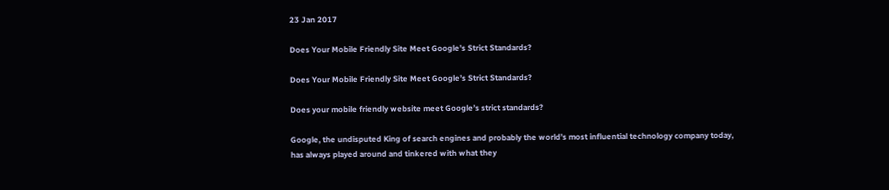23 Jan 2017

Does Your Mobile Friendly Site Meet Google’s Strict Standards?

Does Your Mobile Friendly Site Meet Google’s Strict Standards?

Does your mobile friendly website meet Google’s strict standards?

Google, the undisputed King of search engines and probably the world’s most influential technology company today, has always played around and tinkered with what they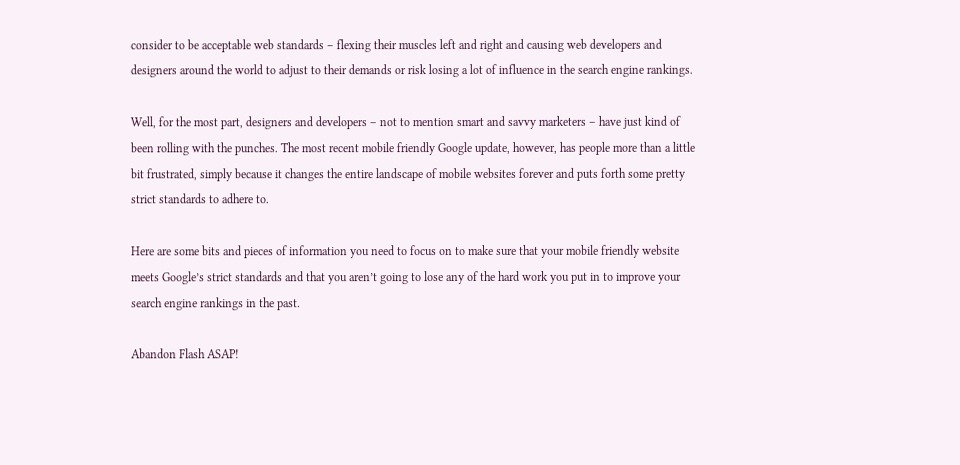consider to be acceptable web standards – flexing their muscles left and right and causing web developers and designers around the world to adjust to their demands or risk losing a lot of influence in the search engine rankings.

Well, for the most part, designers and developers – not to mention smart and savvy marketers – have just kind of been rolling with the punches. The most recent mobile friendly Google update, however, has people more than a little bit frustrated, simply because it changes the entire landscape of mobile websites forever and puts forth some pretty strict standards to adhere to.

Here are some bits and pieces of information you need to focus on to make sure that your mobile friendly website meets Google’s strict standards and that you aren’t going to lose any of the hard work you put in to improve your search engine rankings in the past.

Abandon Flash ASAP!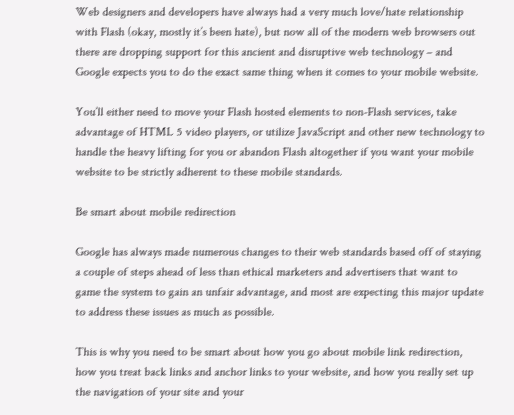Web designers and developers have always had a very much love/hate relationship with Flash (okay, mostly it’s been hate), but now all of the modern web browsers out there are dropping support for this ancient and disruptive web technology – and Google expects you to do the exact same thing when it comes to your mobile website.

You’ll either need to move your Flash hosted elements to non-Flash services, take advantage of HTML 5 video players, or utilize JavaScript and other new technology to handle the heavy lifting for you or abandon Flash altogether if you want your mobile website to be strictly adherent to these mobile standards.

Be smart about mobile redirection

Google has always made numerous changes to their web standards based off of staying a couple of steps ahead of less than ethical marketers and advertisers that want to game the system to gain an unfair advantage, and most are expecting this major update to address these issues as much as possible.

This is why you need to be smart about how you go about mobile link redirection, how you treat back links and anchor links to your website, and how you really set up the navigation of your site and your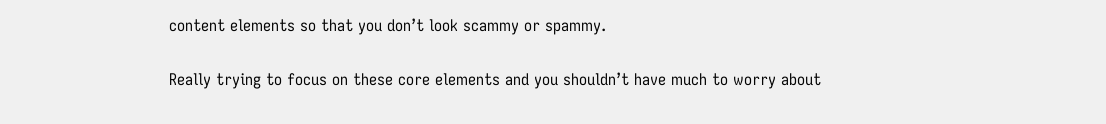content elements so that you don’t look scammy or spammy.

Really trying to focus on these core elements and you shouldn’t have much to worry about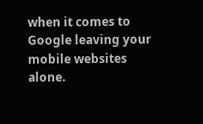when it comes to Google leaving your mobile websites alone.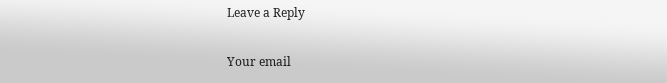Leave a Reply

Your email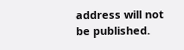address will not be published.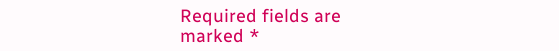Required fields are marked *